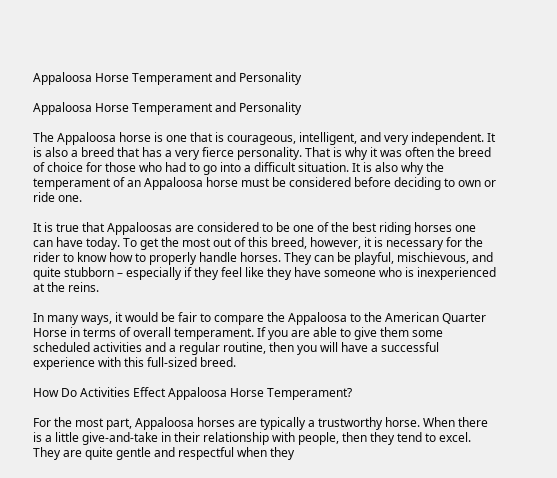Appaloosa Horse Temperament and Personality

Appaloosa Horse Temperament and Personality

The Appaloosa horse is one that is courageous, intelligent, and very independent. It is also a breed that has a very fierce personality. That is why it was often the breed of choice for those who had to go into a difficult situation. It is also why the temperament of an Appaloosa horse must be considered before deciding to own or ride one.

It is true that Appaloosas are considered to be one of the best riding horses one can have today. To get the most out of this breed, however, it is necessary for the rider to know how to properly handle horses. They can be playful, mischievous, and quite stubborn – especially if they feel like they have someone who is inexperienced at the reins.

In many ways, it would be fair to compare the Appaloosa to the American Quarter Horse in terms of overall temperament. If you are able to give them some scheduled activities and a regular routine, then you will have a successful experience with this full-sized breed.

How Do Activities Effect Appaloosa Horse Temperament?

For the most part, Appaloosa horses are typically a trustworthy horse. When there is a little give-and-take in their relationship with people, then they tend to excel. They are quite gentle and respectful when they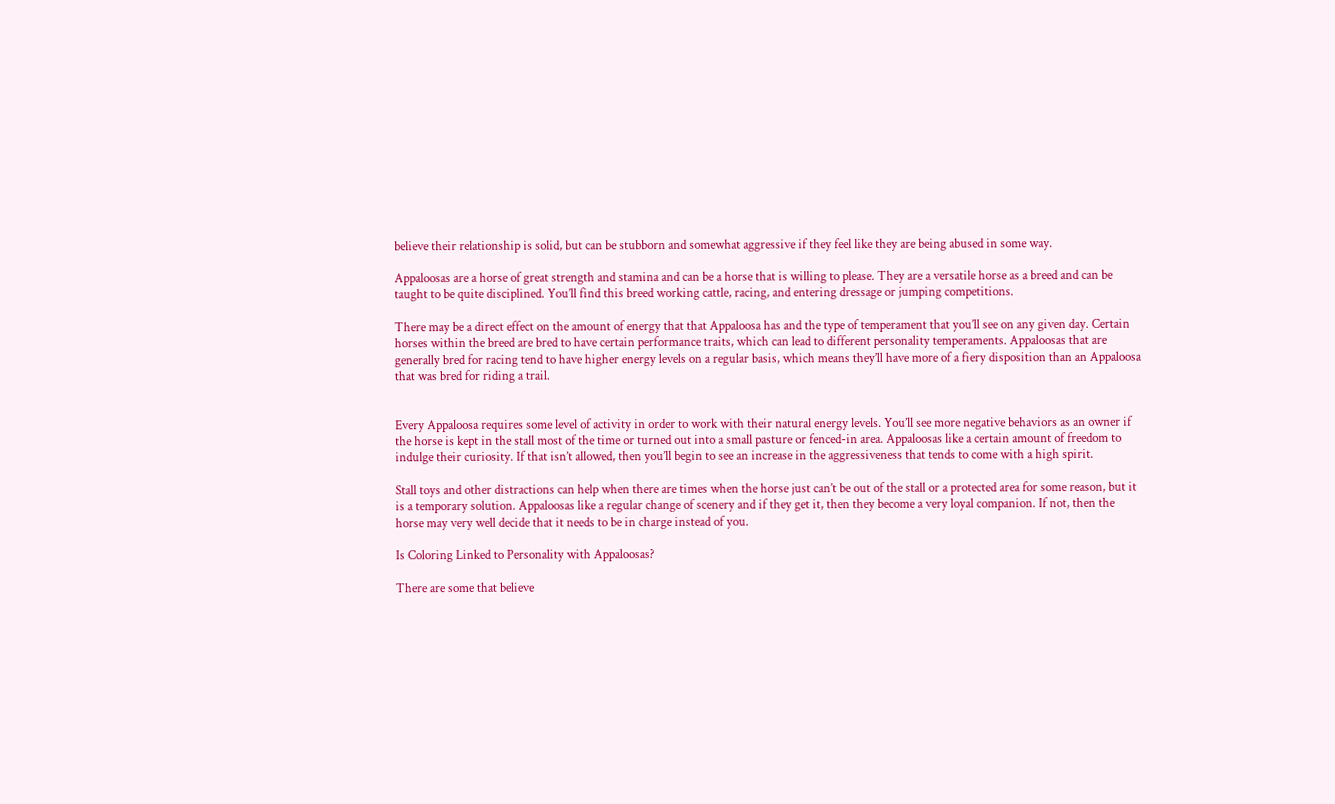believe their relationship is solid, but can be stubborn and somewhat aggressive if they feel like they are being abused in some way.

Appaloosas are a horse of great strength and stamina and can be a horse that is willing to please. They are a versatile horse as a breed and can be taught to be quite disciplined. You’ll find this breed working cattle, racing, and entering dressage or jumping competitions.

There may be a direct effect on the amount of energy that that Appaloosa has and the type of temperament that you’ll see on any given day. Certain horses within the breed are bred to have certain performance traits, which can lead to different personality temperaments. Appaloosas that are generally bred for racing tend to have higher energy levels on a regular basis, which means they’ll have more of a fiery disposition than an Appaloosa that was bred for riding a trail.


Every Appaloosa requires some level of activity in order to work with their natural energy levels. You’ll see more negative behaviors as an owner if the horse is kept in the stall most of the time or turned out into a small pasture or fenced-in area. Appaloosas like a certain amount of freedom to indulge their curiosity. If that isn’t allowed, then you’ll begin to see an increase in the aggressiveness that tends to come with a high spirit.

Stall toys and other distractions can help when there are times when the horse just can’t be out of the stall or a protected area for some reason, but it is a temporary solution. Appaloosas like a regular change of scenery and if they get it, then they become a very loyal companion. If not, then the horse may very well decide that it needs to be in charge instead of you.

Is Coloring Linked to Personality with Appaloosas?

There are some that believe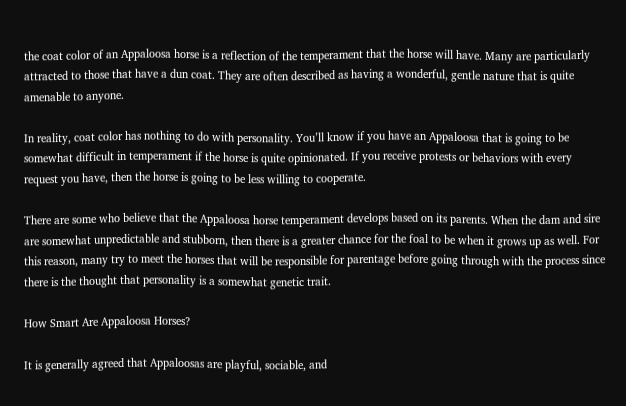the coat color of an Appaloosa horse is a reflection of the temperament that the horse will have. Many are particularly attracted to those that have a dun coat. They are often described as having a wonderful, gentle nature that is quite amenable to anyone.

In reality, coat color has nothing to do with personality. You’ll know if you have an Appaloosa that is going to be somewhat difficult in temperament if the horse is quite opinionated. If you receive protests or behaviors with every request you have, then the horse is going to be less willing to cooperate.

There are some who believe that the Appaloosa horse temperament develops based on its parents. When the dam and sire are somewhat unpredictable and stubborn, then there is a greater chance for the foal to be when it grows up as well. For this reason, many try to meet the horses that will be responsible for parentage before going through with the process since there is the thought that personality is a somewhat genetic trait.

How Smart Are Appaloosa Horses?

It is generally agreed that Appaloosas are playful, sociable, and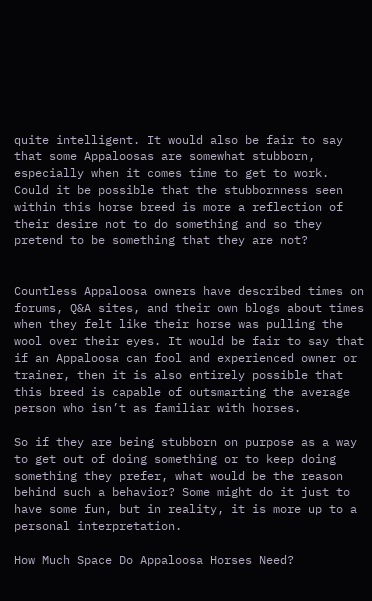quite intelligent. It would also be fair to say that some Appaloosas are somewhat stubborn, especially when it comes time to get to work. Could it be possible that the stubbornness seen within this horse breed is more a reflection of their desire not to do something and so they pretend to be something that they are not?


Countless Appaloosa owners have described times on forums, Q&A sites, and their own blogs about times when they felt like their horse was pulling the wool over their eyes. It would be fair to say that if an Appaloosa can fool and experienced owner or trainer, then it is also entirely possible that this breed is capable of outsmarting the average person who isn’t as familiar with horses.

So if they are being stubborn on purpose as a way to get out of doing something or to keep doing something they prefer, what would be the reason behind such a behavior? Some might do it just to have some fun, but in reality, it is more up to a personal interpretation.

How Much Space Do Appaloosa Horses Need?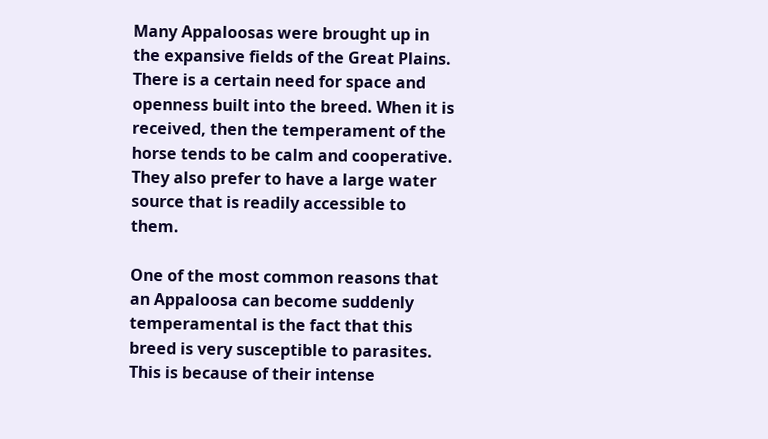Many Appaloosas were brought up in the expansive fields of the Great Plains. There is a certain need for space and openness built into the breed. When it is received, then the temperament of the horse tends to be calm and cooperative. They also prefer to have a large water source that is readily accessible to them.

One of the most common reasons that an Appaloosa can become suddenly temperamental is the fact that this breed is very susceptible to parasites. This is because of their intense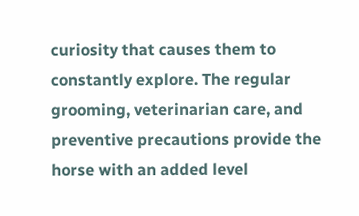curiosity that causes them to constantly explore. The regular grooming, veterinarian care, and preventive precautions provide the horse with an added level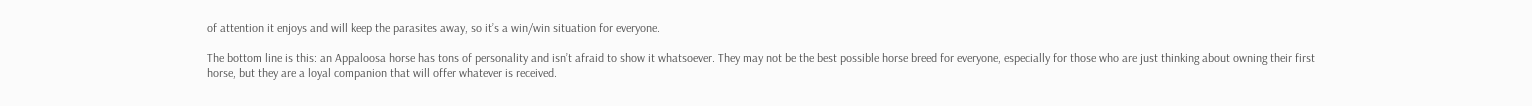of attention it enjoys and will keep the parasites away, so it’s a win/win situation for everyone.

The bottom line is this: an Appaloosa horse has tons of personality and isn’t afraid to show it whatsoever. They may not be the best possible horse breed for everyone, especially for those who are just thinking about owning their first horse, but they are a loyal companion that will offer whatever is received.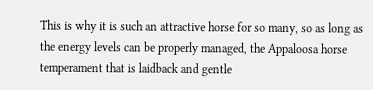This is why it is such an attractive horse for so many, so as long as the energy levels can be properly managed, the Appaloosa horse temperament that is laidback and gentle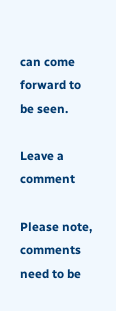can come forward to be seen.

Leave a comment

Please note, comments need to be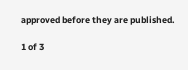approved before they are published.

1 of 3